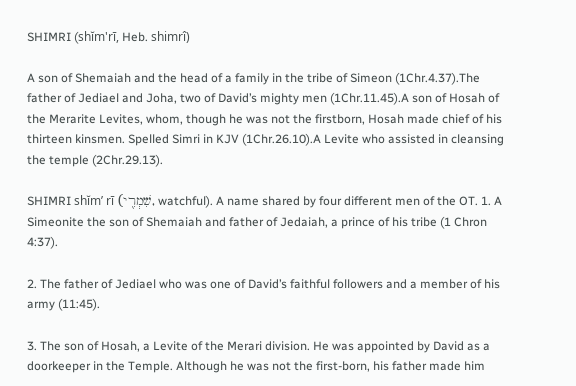SHIMRI (shĭm'rī, Heb. shimrî)

A son of Shemaiah and the head of a family in the tribe of Simeon (1Chr.4.37).The father of Jediael and Joha, two of David’s mighty men (1Chr.11.45).A son of Hosah of the Merarite Levites, whom, though he was not the firstborn, Hosah made chief of his thirteen kinsmen. Spelled Simri in KJV (1Chr.26.10).A Levite who assisted in cleansing the temple (2Chr.29.13).

SHIMRI shĭm’ rī (שִׁמְרִ֖י, watchful). A name shared by four different men of the OT. 1. A Simeonite the son of Shemaiah and father of Jedaiah, a prince of his tribe (1 Chron 4:37).

2. The father of Jediael who was one of David’s faithful followers and a member of his army (11:45).

3. The son of Hosah, a Levite of the Merari division. He was appointed by David as a doorkeeper in the Temple. Although he was not the first-born, his father made him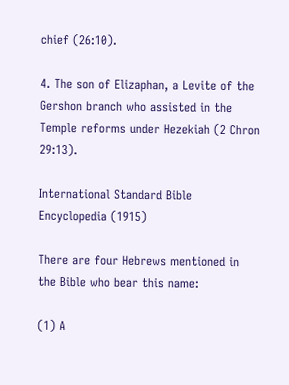chief (26:10).

4. The son of Elizaphan, a Levite of the Gershon branch who assisted in the Temple reforms under Hezekiah (2 Chron 29:13).

International Standard Bible Encyclopedia (1915)

There are four Hebrews mentioned in the Bible who bear this name:

(1) A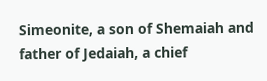Simeonite, a son of Shemaiah and father of Jedaiah, a chief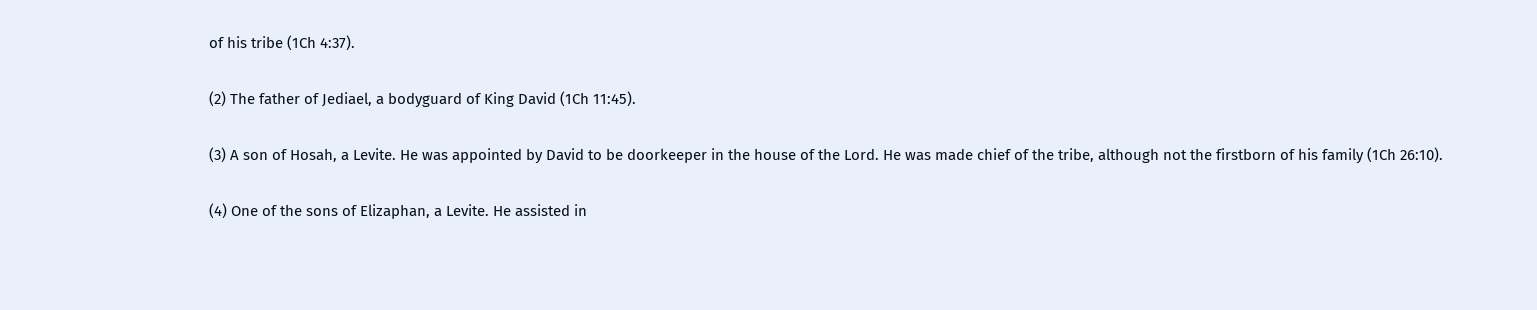of his tribe (1Ch 4:37).

(2) The father of Jediael, a bodyguard of King David (1Ch 11:45).

(3) A son of Hosah, a Levite. He was appointed by David to be doorkeeper in the house of the Lord. He was made chief of the tribe, although not the firstborn of his family (1Ch 26:10).

(4) One of the sons of Elizaphan, a Levite. He assisted in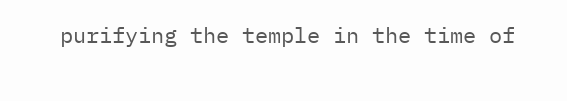purifying the temple in the time of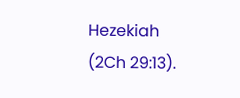Hezekiah (2Ch 29:13).